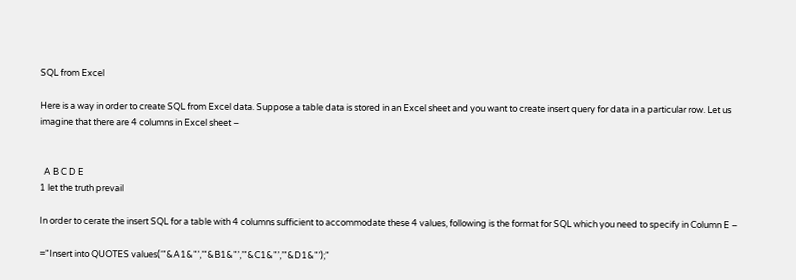SQL from Excel

Here is a way in order to create SQL from Excel data. Suppose a table data is stored in an Excel sheet and you want to create insert query for data in a particular row. Let us imagine that there are 4 columns in Excel sheet –


  A B C D E
1 let the truth prevail

In order to cerate the insert SQL for a table with 4 columns sufficient to accommodate these 4 values, following is the format for SQL which you need to specify in Column E –

="Insert into QUOTES values(‘"&A1&"’,’"&B1&"’,’"&C1&"’,’"&D1&"’);"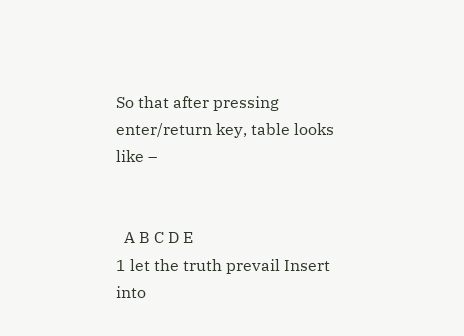So that after pressing enter/return key, table looks like –


  A B C D E
1 let the truth prevail Insert into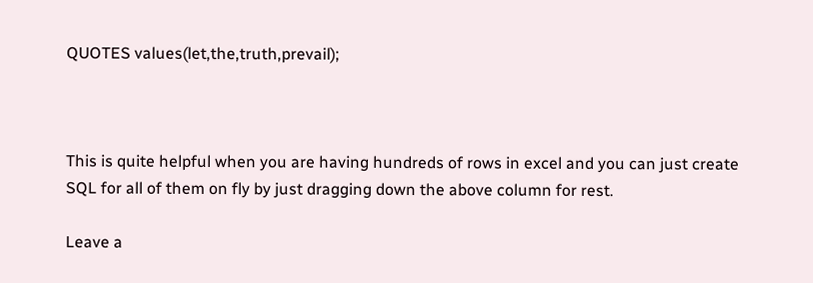QUOTES values(let,the,truth,prevail);



This is quite helpful when you are having hundreds of rows in excel and you can just create SQL for all of them on fly by just dragging down the above column for rest.

Leave a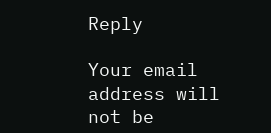Reply

Your email address will not be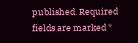published. Required fields are marked *